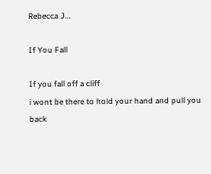Rebecca J...

If You Fall

If you fall off a cliff
i wont be there to hold your hand and pull you back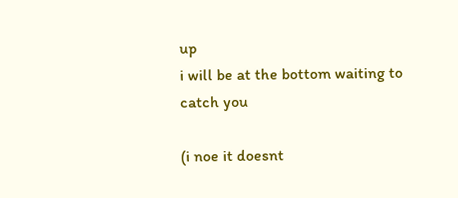up
i will be at the bottom waiting to catch you

(i noe it doesnt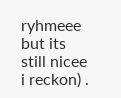ryhmeee but its still nicee i reckon) .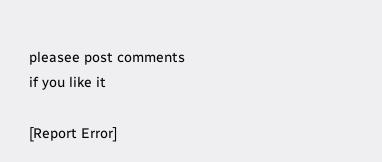pleasee post comments if you like it

[Report Error]